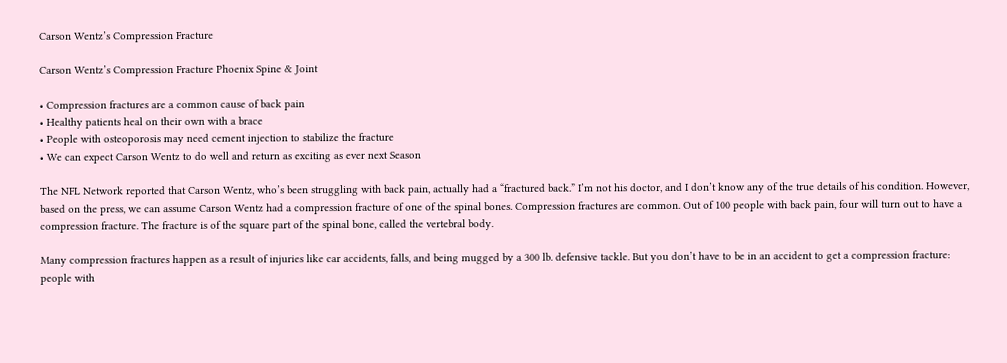Carson Wentz’s Compression Fracture

Carson Wentz’s Compression Fracture Phoenix Spine & Joint

• Compression fractures are a common cause of back pain
• Healthy patients heal on their own with a brace
• People with osteoporosis may need cement injection to stabilize the fracture
• We can expect Carson Wentz to do well and return as exciting as ever next Season

The NFL Network reported that Carson Wentz, who’s been struggling with back pain, actually had a “fractured back.” I’m not his doctor, and I don’t know any of the true details of his condition. However, based on the press, we can assume Carson Wentz had a compression fracture of one of the spinal bones. Compression fractures are common. Out of 100 people with back pain, four will turn out to have a compression fracture. The fracture is of the square part of the spinal bone, called the vertebral body.

Many compression fractures happen as a result of injuries like car accidents, falls, and being mugged by a 300 lb. defensive tackle. But you don’t have to be in an accident to get a compression fracture: people with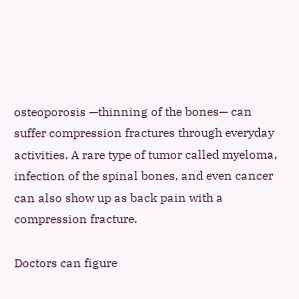osteoporosis —thinning of the bones— can suffer compression fractures through everyday activities. A rare type of tumor called myeloma, infection of the spinal bones, and even cancer can also show up as back pain with a compression fracture.

Doctors can figure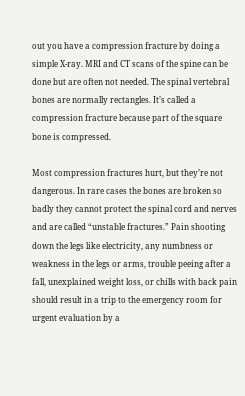out you have a compression fracture by doing a simple X-ray. MRI and CT scans of the spine can be done but are often not needed. The spinal vertebral bones are normally rectangles. It’s called a compression fracture because part of the square bone is compressed.

Most compression fractures hurt, but they’re not dangerous. In rare cases the bones are broken so badly they cannot protect the spinal cord and nerves and are called “unstable fractures.” Pain shooting down the legs like electricity, any numbness or weakness in the legs or arms, trouble peeing after a fall, unexplained weight loss, or chills with back pain should result in a trip to the emergency room for urgent evaluation by a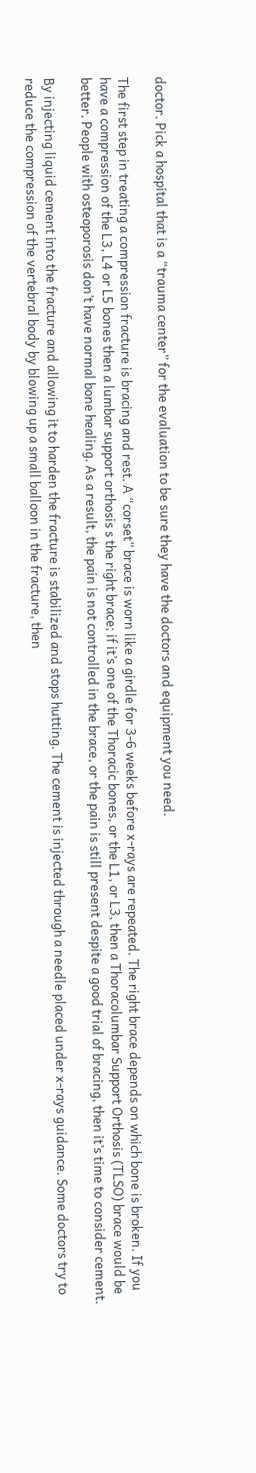doctor. Pick a hospital that is a “trauma center” for the evaluation to be sure they have the doctors and equipment you need.

The first step in treating a compression fracture is bracing and rest. A “corset” brace is worn like a girdle for 3-6 weeks before x-rays are repeated. The right brace depends on which bone is broken. If you have a compression of the L3, L4 or L5 bones then a lumbar support orthosis s the right brace; if it’s one of the Thoracic bones, or the L1, or L3, then a Thoracolumbar Support Orthosis (TLSO) brace would be better. People with osteoporosis don’t have normal bone healing. As a result, the pain is not controlled in the brace, or the pain is still present despite a good trial of bracing, then it’s time to consider cement.

By injecting liquid cement into the fracture and allowing it to harden the fracture is stabilized and stops hutting. The cement is injected through a needle placed under x-rays guidance. Some doctors try to reduce the compression of the vertebral body by blowing up a small balloon in the fracture, then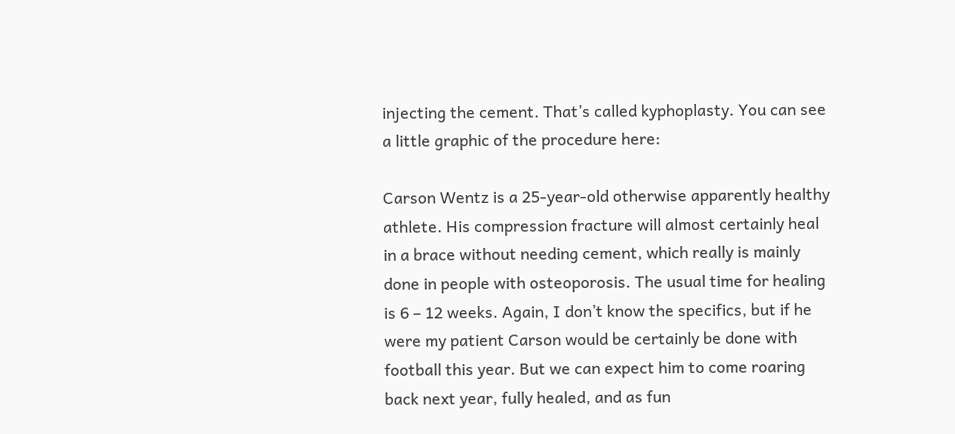injecting the cement. That’s called kyphoplasty. You can see a little graphic of the procedure here:

Carson Wentz is a 25-year-old otherwise apparently healthy athlete. His compression fracture will almost certainly heal in a brace without needing cement, which really is mainly done in people with osteoporosis. The usual time for healing is 6 – 12 weeks. Again, I don’t know the specifics, but if he were my patient Carson would be certainly be done with football this year. But we can expect him to come roaring back next year, fully healed, and as fun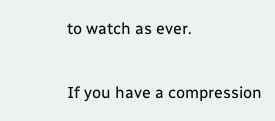to watch as ever.

If you have a compression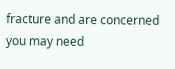fracture and are concerned you may need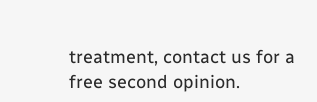treatment, contact us for a free second opinion.